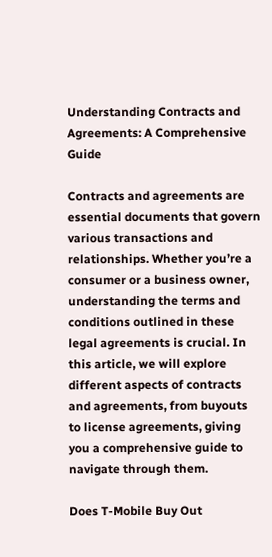Understanding Contracts and Agreements: A Comprehensive Guide

Contracts and agreements are essential documents that govern various transactions and relationships. Whether you’re a consumer or a business owner, understanding the terms and conditions outlined in these legal agreements is crucial. In this article, we will explore different aspects of contracts and agreements, from buyouts to license agreements, giving you a comprehensive guide to navigate through them.

Does T-Mobile Buy Out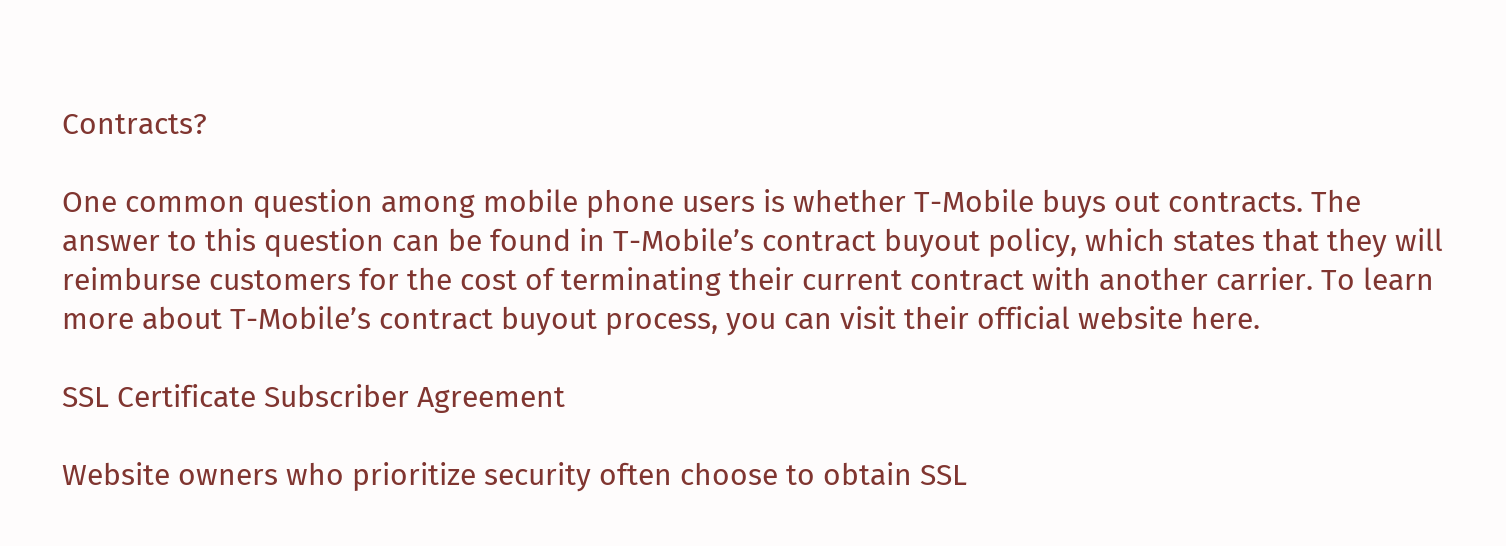Contracts?

One common question among mobile phone users is whether T-Mobile buys out contracts. The answer to this question can be found in T-Mobile’s contract buyout policy, which states that they will reimburse customers for the cost of terminating their current contract with another carrier. To learn more about T-Mobile’s contract buyout process, you can visit their official website here.

SSL Certificate Subscriber Agreement

Website owners who prioritize security often choose to obtain SSL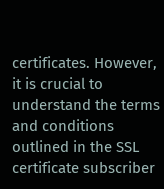certificates. However, it is crucial to understand the terms and conditions outlined in the SSL certificate subscriber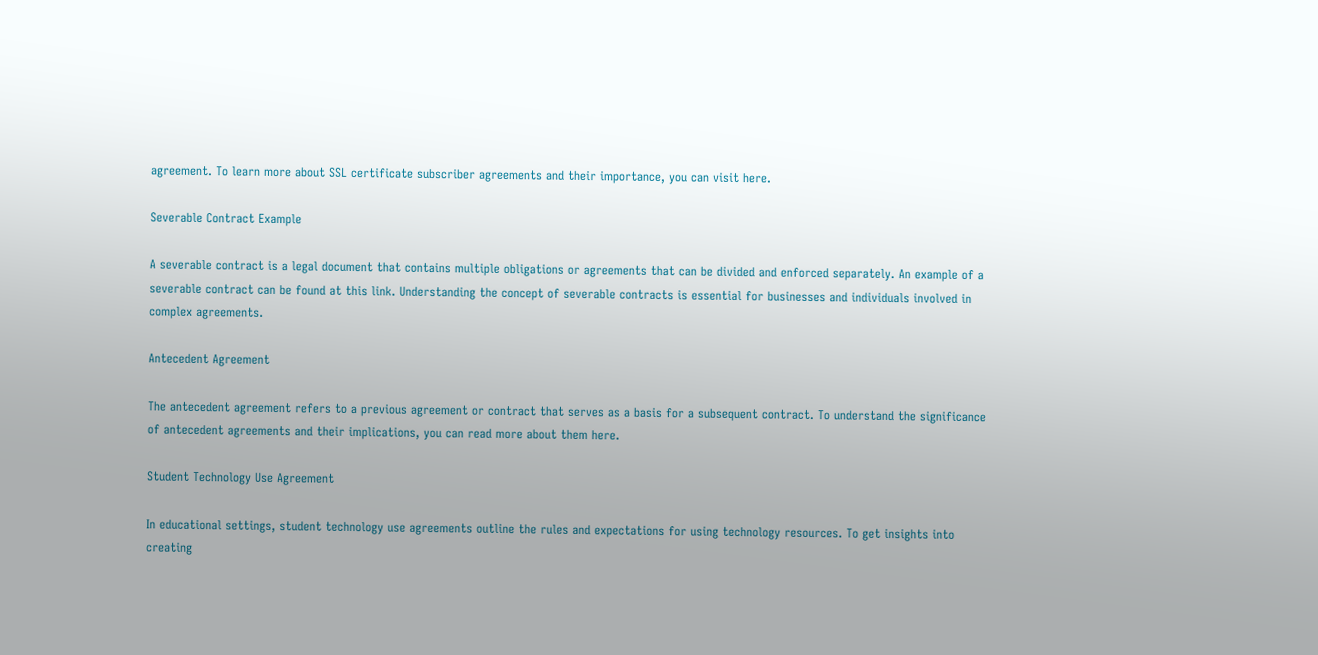agreement. To learn more about SSL certificate subscriber agreements and their importance, you can visit here.

Severable Contract Example

A severable contract is a legal document that contains multiple obligations or agreements that can be divided and enforced separately. An example of a severable contract can be found at this link. Understanding the concept of severable contracts is essential for businesses and individuals involved in complex agreements.

Antecedent Agreement

The antecedent agreement refers to a previous agreement or contract that serves as a basis for a subsequent contract. To understand the significance of antecedent agreements and their implications, you can read more about them here.

Student Technology Use Agreement

In educational settings, student technology use agreements outline the rules and expectations for using technology resources. To get insights into creating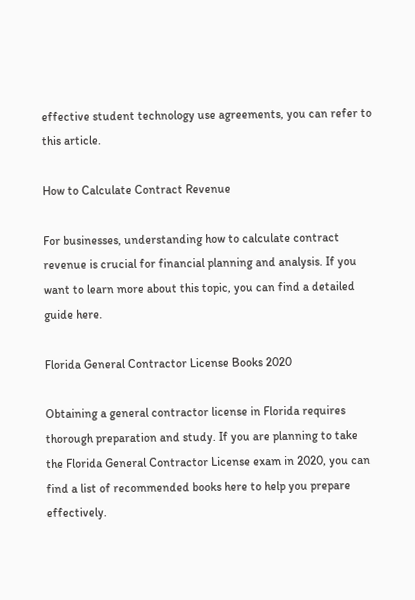effective student technology use agreements, you can refer to this article.

How to Calculate Contract Revenue

For businesses, understanding how to calculate contract revenue is crucial for financial planning and analysis. If you want to learn more about this topic, you can find a detailed guide here.

Florida General Contractor License Books 2020

Obtaining a general contractor license in Florida requires thorough preparation and study. If you are planning to take the Florida General Contractor License exam in 2020, you can find a list of recommended books here to help you prepare effectively.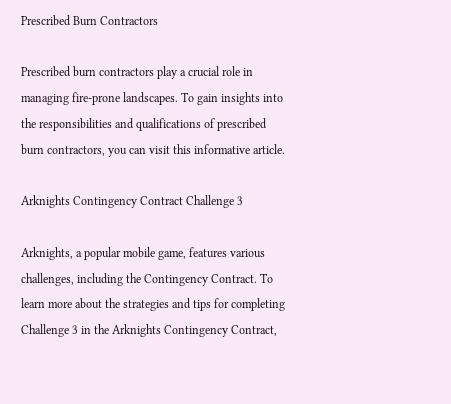Prescribed Burn Contractors

Prescribed burn contractors play a crucial role in managing fire-prone landscapes. To gain insights into the responsibilities and qualifications of prescribed burn contractors, you can visit this informative article.

Arknights Contingency Contract Challenge 3

Arknights, a popular mobile game, features various challenges, including the Contingency Contract. To learn more about the strategies and tips for completing Challenge 3 in the Arknights Contingency Contract,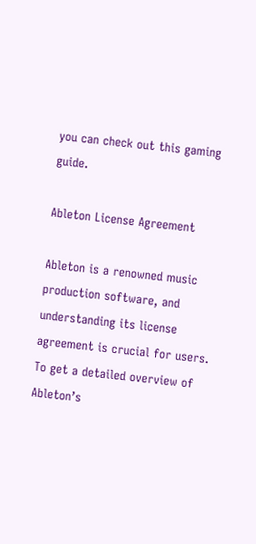you can check out this gaming guide.

Ableton License Agreement

Ableton is a renowned music production software, and understanding its license agreement is crucial for users. To get a detailed overview of Ableton’s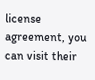license agreement, you can visit their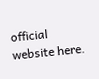official website here.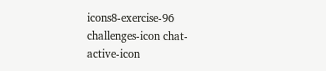icons8-exercise-96 challenges-icon chat-active-icon